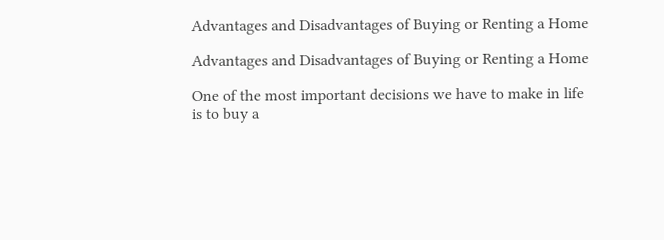Advantages and Disadvantages of Buying or Renting a Home

Advantages and Disadvantages of Buying or Renting a Home

One of the most important decisions we have to make in life is to buy a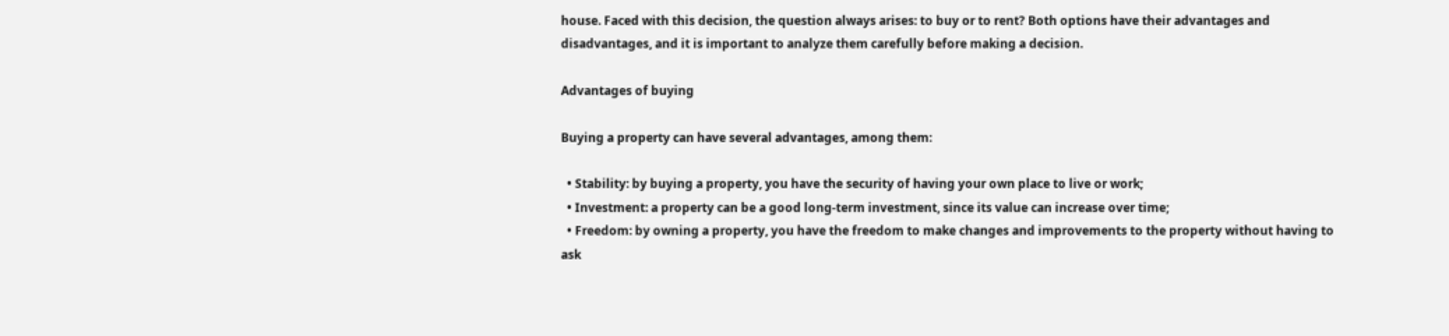house. Faced with this decision, the question always arises: to buy or to rent? Both options have their advantages and disadvantages, and it is important to analyze them carefully before making a decision.

Advantages of buying

Buying a property can have several advantages, among them:

  • Stability: by buying a property, you have the security of having your own place to live or work;
  • Investment: a property can be a good long-term investment, since its value can increase over time;
  • Freedom: by owning a property, you have the freedom to make changes and improvements to the property without having to ask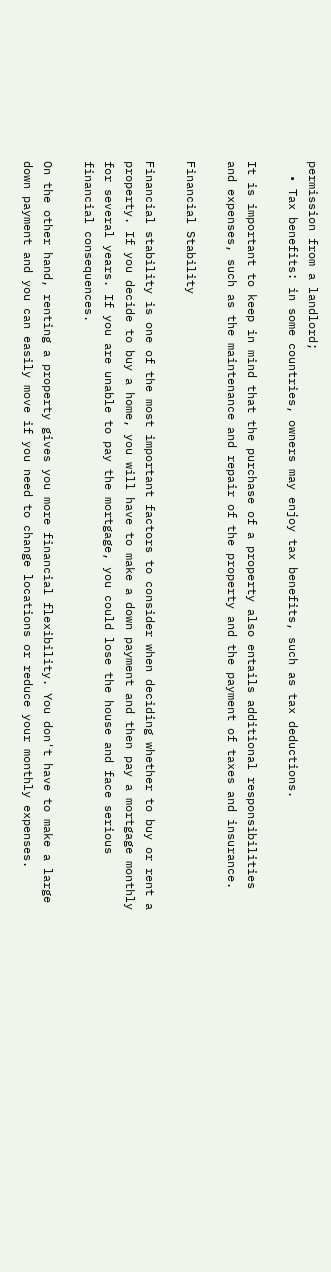permission from a landlord;
  • Tax benefits: in some countries, owners may enjoy tax benefits, such as tax deductions.

It is important to keep in mind that the purchase of a property also entails additional responsibilities and expenses, such as the maintenance and repair of the property and the payment of taxes and insurance.

Financial Stability

Financial stability is one of the most important factors to consider when deciding whether to buy or rent a property. If you decide to buy a home, you will have to make a down payment and then pay a mortgage monthly for several years. If you are unable to pay the mortgage, you could lose the house and face serious financial consequences.

On the other hand, renting a property gives you more financial flexibility. You don't have to make a large down payment and you can easily move if you need to change locations or reduce your monthly expenses.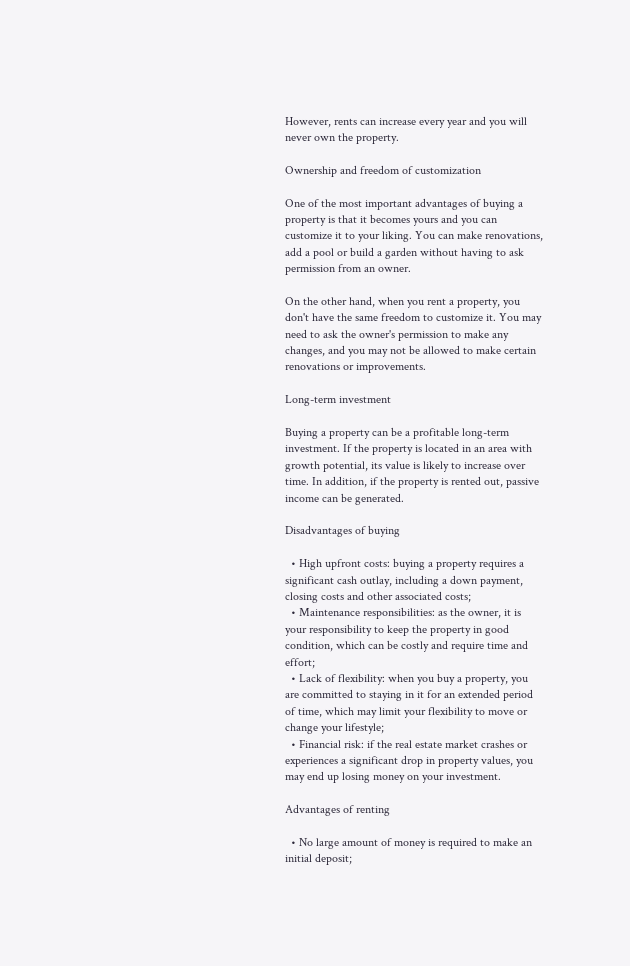However, rents can increase every year and you will never own the property.

Ownership and freedom of customization

One of the most important advantages of buying a property is that it becomes yours and you can customize it to your liking. You can make renovations, add a pool or build a garden without having to ask permission from an owner.

On the other hand, when you rent a property, you don't have the same freedom to customize it. You may need to ask the owner's permission to make any changes, and you may not be allowed to make certain renovations or improvements.

Long-term investment

Buying a property can be a profitable long-term investment. If the property is located in an area with growth potential, its value is likely to increase over time. In addition, if the property is rented out, passive income can be generated.

Disadvantages of buying

  • High upfront costs: buying a property requires a significant cash outlay, including a down payment, closing costs and other associated costs;
  • Maintenance responsibilities: as the owner, it is your responsibility to keep the property in good condition, which can be costly and require time and effort;
  • Lack of flexibility: when you buy a property, you are committed to staying in it for an extended period of time, which may limit your flexibility to move or change your lifestyle;
  • Financial risk: if the real estate market crashes or experiences a significant drop in property values, you may end up losing money on your investment.

Advantages of renting

  • No large amount of money is required to make an initial deposit;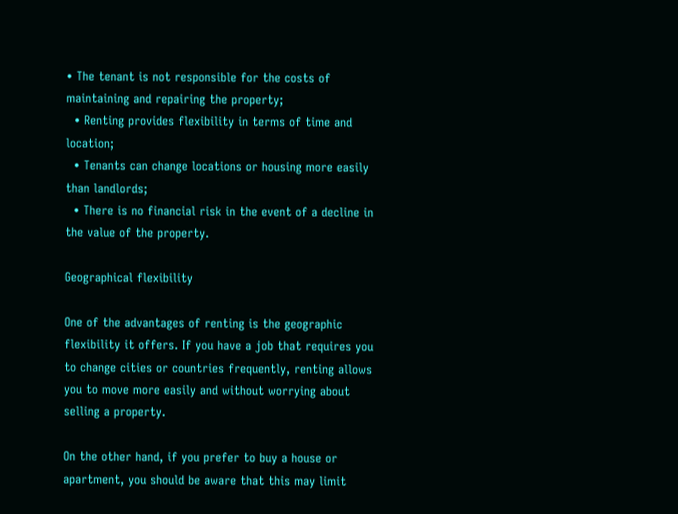• The tenant is not responsible for the costs of maintaining and repairing the property;
  • Renting provides flexibility in terms of time and location;
  • Tenants can change locations or housing more easily than landlords;
  • There is no financial risk in the event of a decline in the value of the property.

Geographical flexibility

One of the advantages of renting is the geographic flexibility it offers. If you have a job that requires you to change cities or countries frequently, renting allows you to move more easily and without worrying about selling a property.

On the other hand, if you prefer to buy a house or apartment, you should be aware that this may limit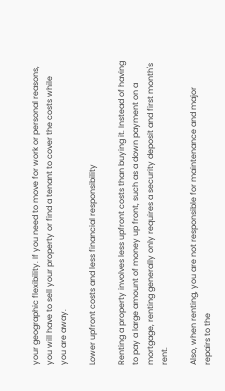your geographic flexibility. If you need to move for work or personal reasons, you will have to sell your property or find a tenant to cover the costs while you are away.

Lower upfront costs and less financial responsibility

Renting a property involves less upfront costs than buying it. Instead of having to pay a large amount of money up front, such as a down payment on a mortgage, renting generally only requires a security deposit and first month's rent.

Also, when renting, you are not responsible for maintenance and major repairs to the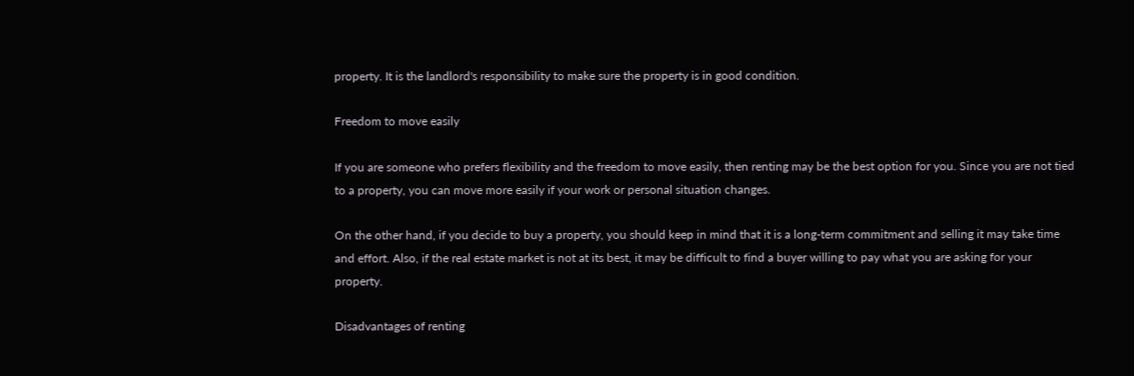property. It is the landlord's responsibility to make sure the property is in good condition.

Freedom to move easily

If you are someone who prefers flexibility and the freedom to move easily, then renting may be the best option for you. Since you are not tied to a property, you can move more easily if your work or personal situation changes.

On the other hand, if you decide to buy a property, you should keep in mind that it is a long-term commitment and selling it may take time and effort. Also, if the real estate market is not at its best, it may be difficult to find a buyer willing to pay what you are asking for your property.

Disadvantages of renting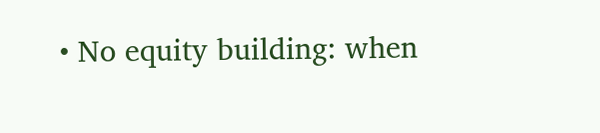• No equity building: when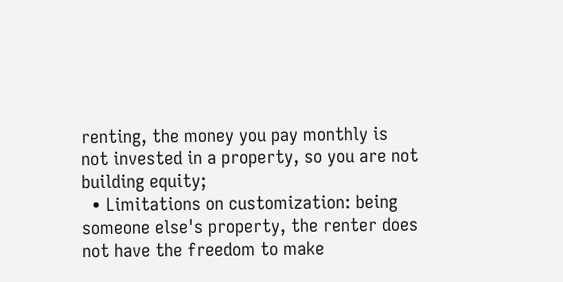renting, the money you pay monthly is not invested in a property, so you are not building equity;
  • Limitations on customization: being someone else's property, the renter does not have the freedom to make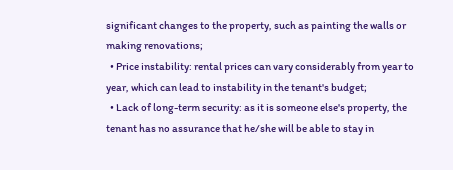significant changes to the property, such as painting the walls or making renovations;
  • Price instability: rental prices can vary considerably from year to year, which can lead to instability in the tenant's budget;
  • Lack of long-term security: as it is someone else's property, the tenant has no assurance that he/she will be able to stay in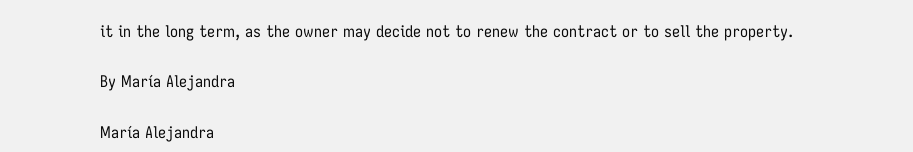it in the long term, as the owner may decide not to renew the contract or to sell the property.

By María Alejandra

María Alejandra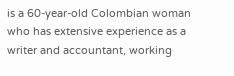is a 60-year-old Colombian woman who has extensive experience as a writer and accountant, working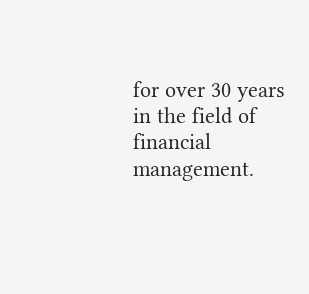for over 30 years in the field of financial management.